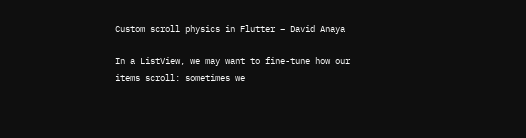Custom scroll physics in Flutter – David Anaya

In a ListView, we may want to fine-tune how our items scroll: sometimes we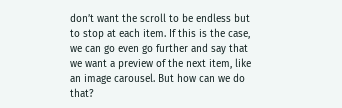don’t want the scroll to be endless but to stop at each item. If this is the case, we can go even go further and say that we want a preview of the next item, like an image carousel. But how can we do that?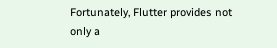Fortunately, Flutter provides not only a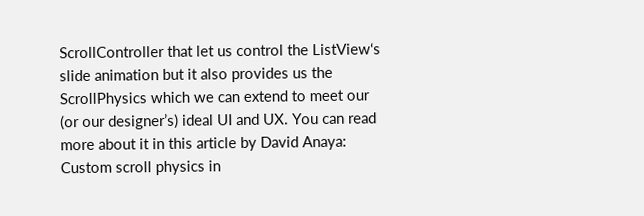ScrollController that let us control the ListView‘s slide animation but it also provides us the ScrollPhysics which we can extend to meet our (or our designer’s) ideal UI and UX. You can read more about it in this article by David Anaya: Custom scroll physics in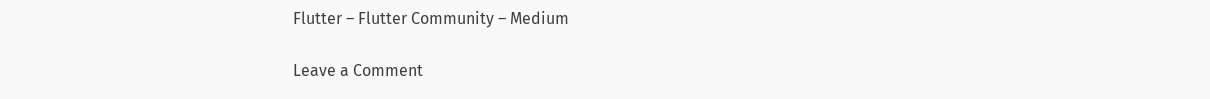Flutter – Flutter Community – Medium

Leave a Comment